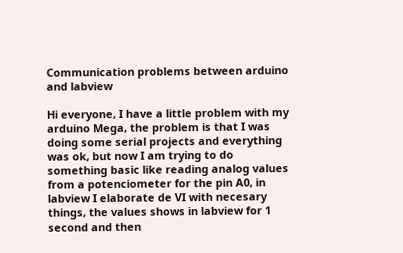Communication problems between arduino and labview

Hi everyone, I have a little problem with my arduino Mega, the problem is that I was doing some serial projects and everything was ok, but now I am trying to do something basic like reading analog values from a potenciometer for the pin A0, in labview I elaborate de VI with necesary things, the values shows in labview for 1 second and then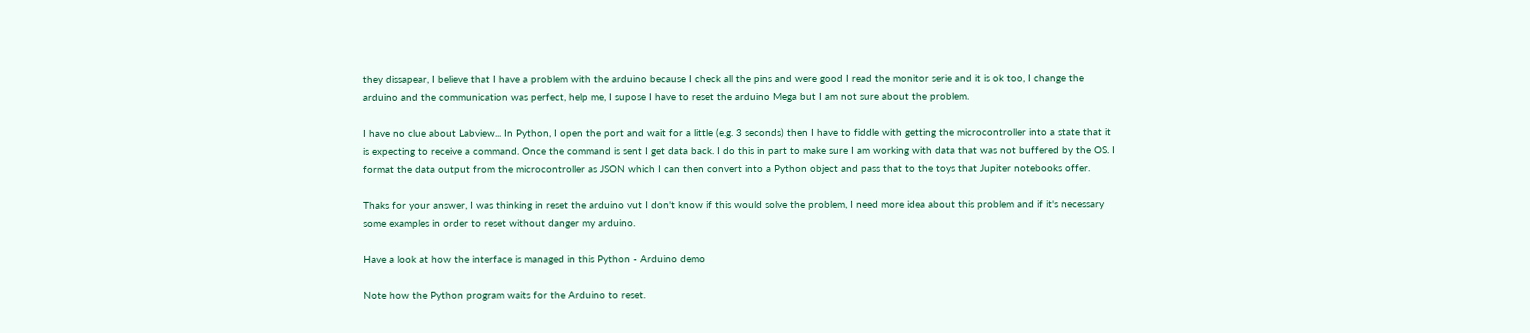they dissapear, I believe that I have a problem with the arduino because I check all the pins and were good I read the monitor serie and it is ok too, I change the arduino and the communication was perfect, help me, I supose I have to reset the arduino Mega but I am not sure about the problem.

I have no clue about Labview... In Python, I open the port and wait for a little (e.g. 3 seconds) then I have to fiddle with getting the microcontroller into a state that it is expecting to receive a command. Once the command is sent I get data back. I do this in part to make sure I am working with data that was not buffered by the OS. I format the data output from the microcontroller as JSON which I can then convert into a Python object and pass that to the toys that Jupiter notebooks offer.

Thaks for your answer, I was thinking in reset the arduino vut I don't know if this would solve the problem, I need more idea about this problem and if it's necessary some examples in order to reset without danger my arduino.

Have a look at how the interface is managed in this Python - Arduino demo

Note how the Python program waits for the Arduino to reset.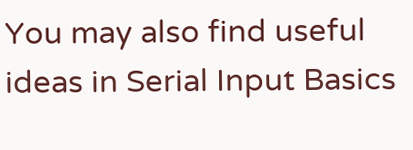You may also find useful ideas in Serial Input Basics